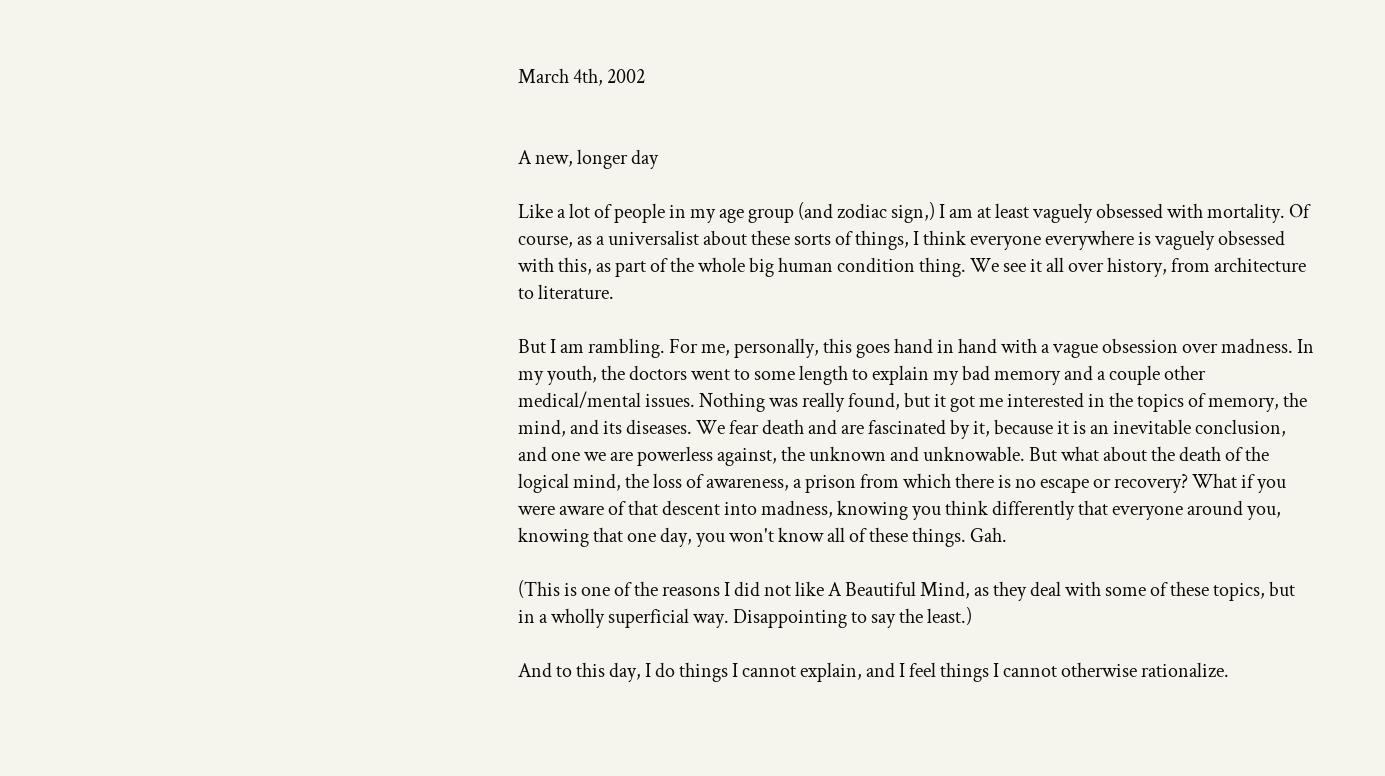March 4th, 2002


A new, longer day

Like a lot of people in my age group (and zodiac sign,) I am at least vaguely obsessed with mortality. Of course, as a universalist about these sorts of things, I think everyone everywhere is vaguely obsessed with this, as part of the whole big human condition thing. We see it all over history, from architecture to literature.

But I am rambling. For me, personally, this goes hand in hand with a vague obsession over madness. In my youth, the doctors went to some length to explain my bad memory and a couple other medical/mental issues. Nothing was really found, but it got me interested in the topics of memory, the mind, and its diseases. We fear death and are fascinated by it, because it is an inevitable conclusion, and one we are powerless against, the unknown and unknowable. But what about the death of the logical mind, the loss of awareness, a prison from which there is no escape or recovery? What if you were aware of that descent into madness, knowing you think differently that everyone around you, knowing that one day, you won't know all of these things. Gah.

(This is one of the reasons I did not like A Beautiful Mind, as they deal with some of these topics, but in a wholly superficial way. Disappointing to say the least.)

And to this day, I do things I cannot explain, and I feel things I cannot otherwise rationalize.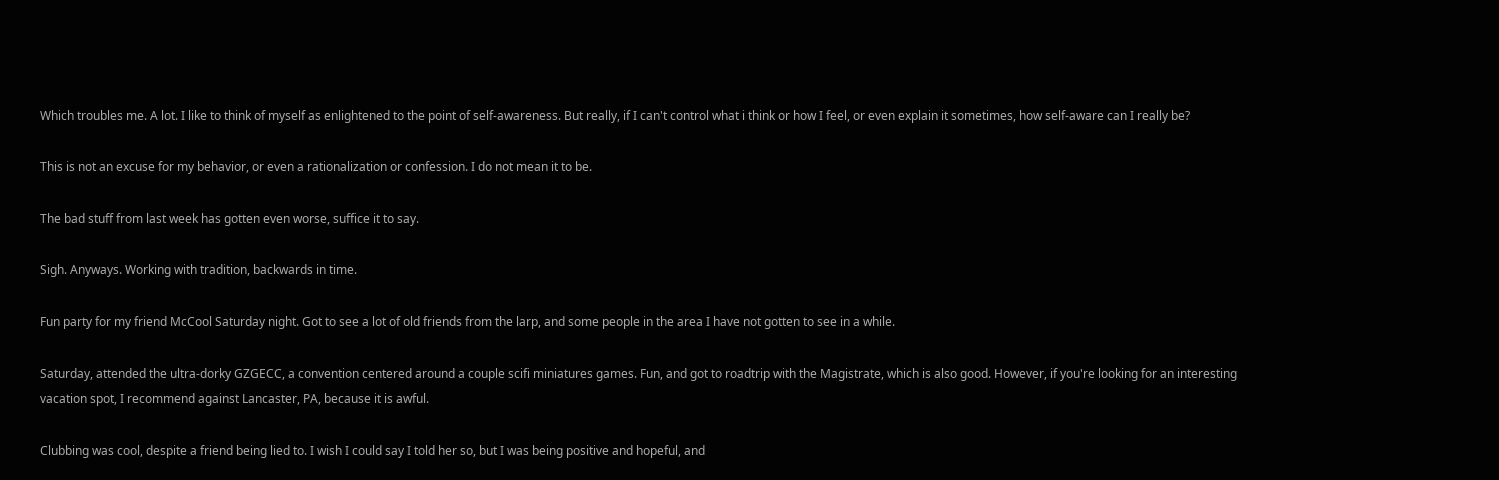Which troubles me. A lot. I like to think of myself as enlightened to the point of self-awareness. But really, if I can't control what i think or how I feel, or even explain it sometimes, how self-aware can I really be?

This is not an excuse for my behavior, or even a rationalization or confession. I do not mean it to be.

The bad stuff from last week has gotten even worse, suffice it to say.

Sigh. Anyways. Working with tradition, backwards in time.

Fun party for my friend McCool Saturday night. Got to see a lot of old friends from the larp, and some people in the area I have not gotten to see in a while.

Saturday, attended the ultra-dorky GZGECC, a convention centered around a couple scifi miniatures games. Fun, and got to roadtrip with the Magistrate, which is also good. However, if you're looking for an interesting vacation spot, I recommend against Lancaster, PA, because it is awful.

Clubbing was cool, despite a friend being lied to. I wish I could say I told her so, but I was being positive and hopeful, and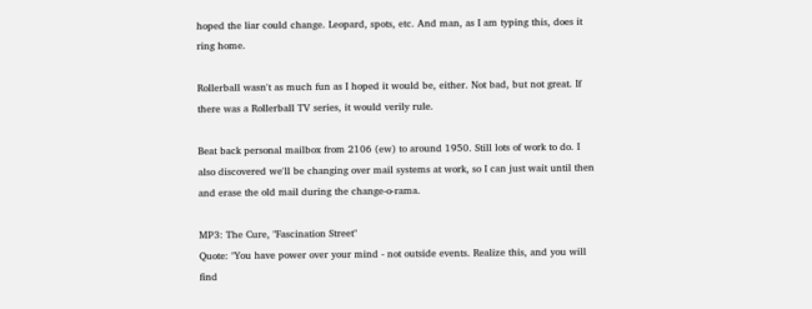hoped the liar could change. Leopard, spots, etc. And man, as I am typing this, does it ring home.

Rollerball wasn't as much fun as I hoped it would be, either. Not bad, but not great. If there was a Rollerball TV series, it would verily rule.

Beat back personal mailbox from 2106 (ew) to around 1950. Still lots of work to do. I also discovered we'll be changing over mail systems at work, so I can just wait until then and erase the old mail during the change-o-rama.

MP3: The Cure, "Fascination Street"
Quote: "You have power over your mind - not outside events. Realize this, and you will find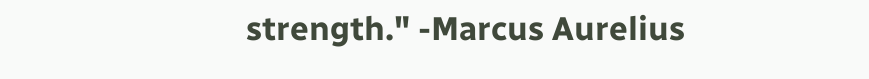strength." -Marcus Aurelius